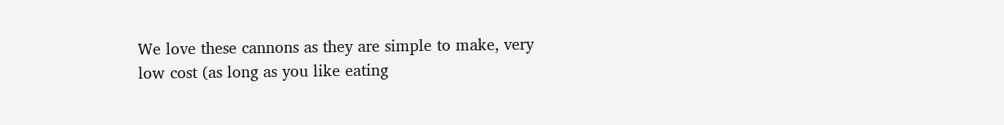We love these cannons as they are simple to make, very low cost (as long as you like eating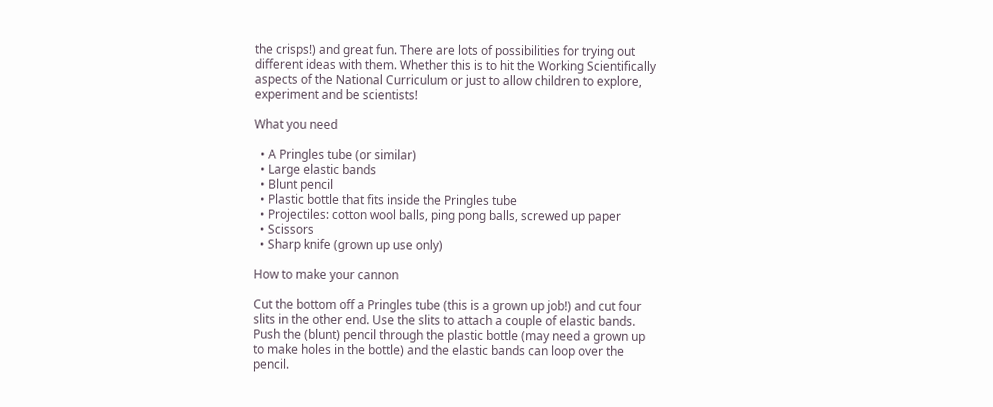the crisps!) and great fun. There are lots of possibilities for trying out different ideas with them. Whether this is to hit the Working Scientifically aspects of the National Curriculum or just to allow children to explore, experiment and be scientists!

What you need

  • A Pringles tube (or similar)
  • Large elastic bands
  • Blunt pencil
  • Plastic bottle that fits inside the Pringles tube
  • Projectiles: cotton wool balls, ping pong balls, screwed up paper
  • Scissors
  • Sharp knife (grown up use only)

How to make your cannon

Cut the bottom off a Pringles tube (this is a grown up job!) and cut four slits in the other end. Use the slits to attach a couple of elastic bands. Push the (blunt) pencil through the plastic bottle (may need a grown up to make holes in the bottle) and the elastic bands can loop over the pencil.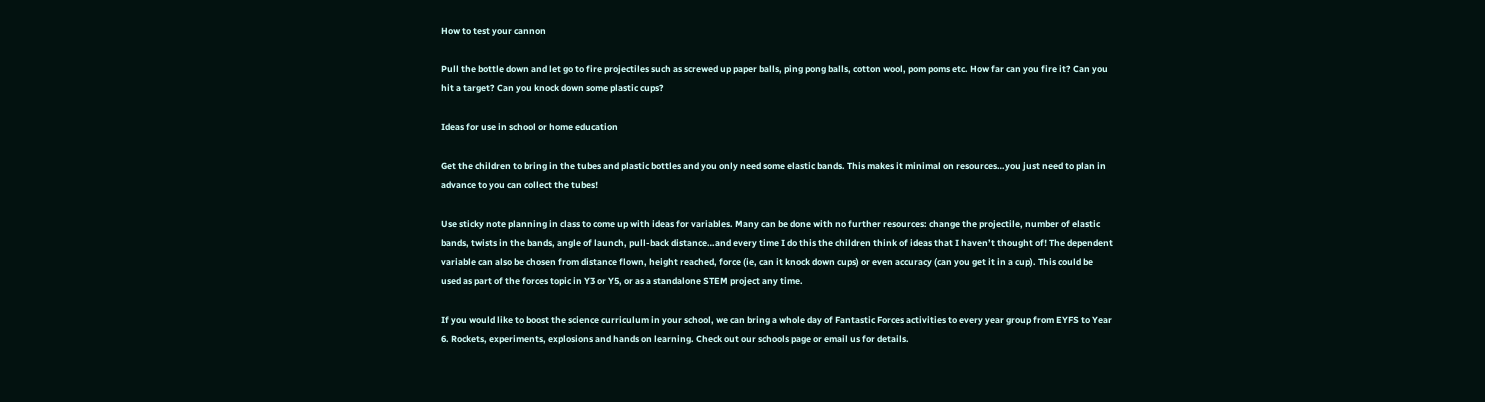How to test your cannon

Pull the bottle down and let go to fire projectiles such as screwed up paper balls, ping pong balls, cotton wool, pom poms etc. How far can you fire it? Can you hit a target? Can you knock down some plastic cups?

Ideas for use in school or home education

Get the children to bring in the tubes and plastic bottles and you only need some elastic bands. This makes it minimal on resources…you just need to plan in advance to you can collect the tubes!

Use sticky note planning in class to come up with ideas for variables. Many can be done with no further resources: change the projectile, number of elastic bands, twists in the bands, angle of launch, pull-back distance…and every time I do this the children think of ideas that I haven’t thought of! The dependent variable can also be chosen from distance flown, height reached, force (ie, can it knock down cups) or even accuracy (can you get it in a cup). This could be used as part of the forces topic in Y3 or Y5, or as a standalone STEM project any time.

If you would like to boost the science curriculum in your school, we can bring a whole day of Fantastic Forces activities to every year group from EYFS to Year 6. Rockets, experiments, explosions and hands on learning. Check out our schools page or email us for details.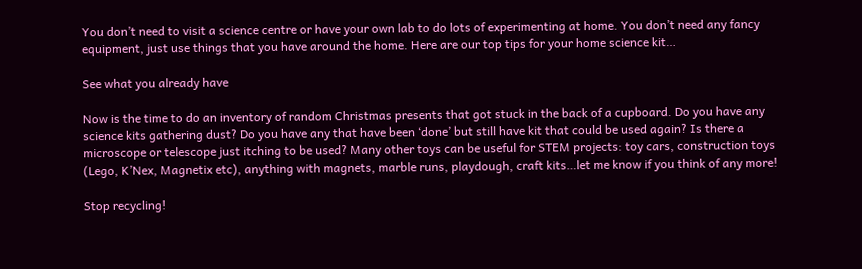You don’t need to visit a science centre or have your own lab to do lots of experimenting at home. You don’t need any fancy equipment, just use things that you have around the home. Here are our top tips for your home science kit…

See what you already have

Now is the time to do an inventory of random Christmas presents that got stuck in the back of a cupboard. Do you have any science kits gathering dust? Do you have any that have been ‘done’ but still have kit that could be used again? Is there a microscope or telescope just itching to be used? Many other toys can be useful for STEM projects: toy cars, construction toys (Lego, K’Nex, Magnetix etc), anything with magnets, marble runs, playdough, craft kits…let me know if you think of any more!

Stop recycling!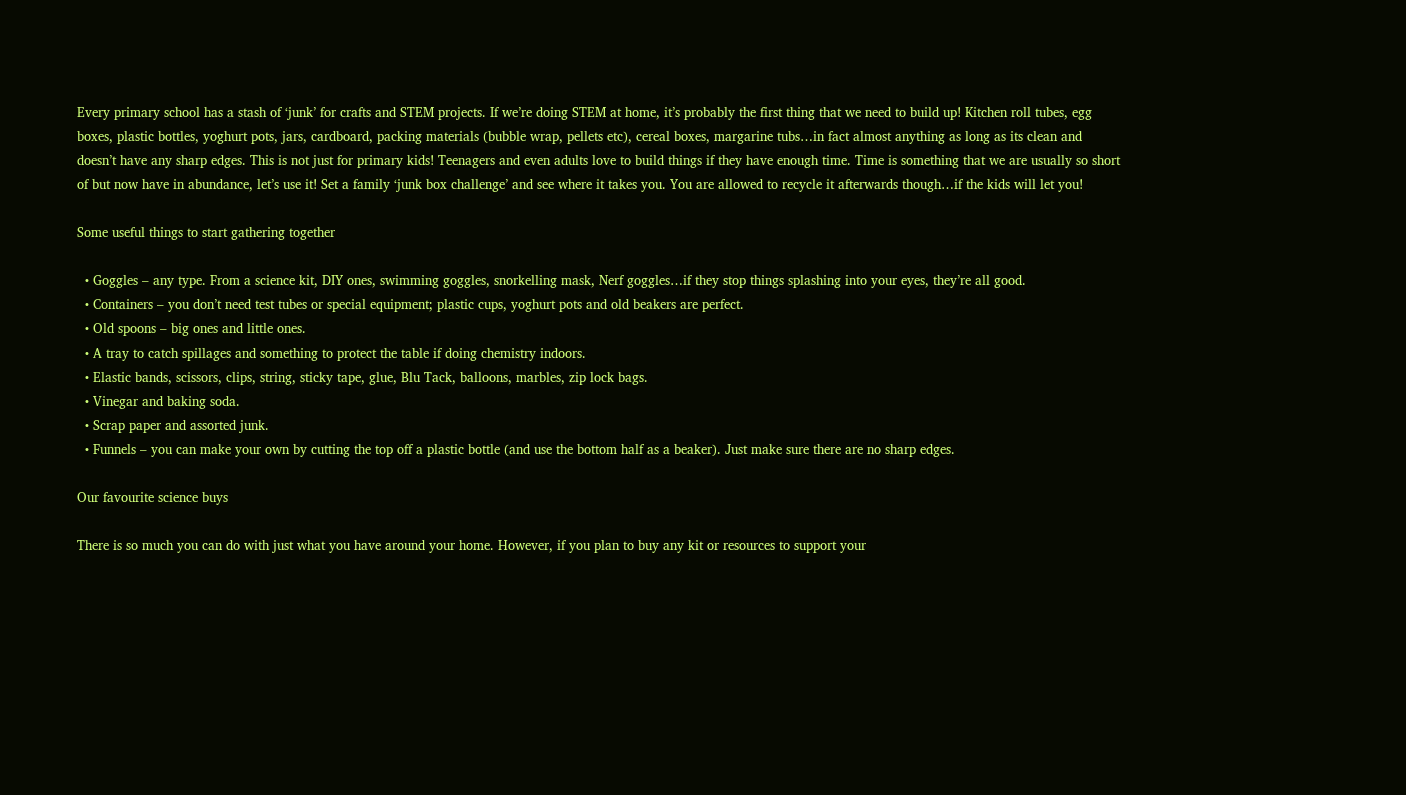Every primary school has a stash of ‘junk’ for crafts and STEM projects. If we’re doing STEM at home, it’s probably the first thing that we need to build up! Kitchen roll tubes, egg boxes, plastic bottles, yoghurt pots, jars, cardboard, packing materials (bubble wrap, pellets etc), cereal boxes, margarine tubs…in fact almost anything as long as its clean and doesn’t have any sharp edges. This is not just for primary kids! Teenagers and even adults love to build things if they have enough time. Time is something that we are usually so short of but now have in abundance, let’s use it! Set a family ‘junk box challenge’ and see where it takes you. You are allowed to recycle it afterwards though…if the kids will let you!

Some useful things to start gathering together

  • Goggles – any type. From a science kit, DIY ones, swimming goggles, snorkelling mask, Nerf goggles…if they stop things splashing into your eyes, they’re all good.
  • Containers – you don’t need test tubes or special equipment; plastic cups, yoghurt pots and old beakers are perfect.
  • Old spoons – big ones and little ones.
  • A tray to catch spillages and something to protect the table if doing chemistry indoors.
  • Elastic bands, scissors, clips, string, sticky tape, glue, Blu Tack, balloons, marbles, zip lock bags.
  • Vinegar and baking soda.
  • Scrap paper and assorted junk.
  • Funnels – you can make your own by cutting the top off a plastic bottle (and use the bottom half as a beaker). Just make sure there are no sharp edges.

Our favourite science buys

There is so much you can do with just what you have around your home. However, if you plan to buy any kit or resources to support your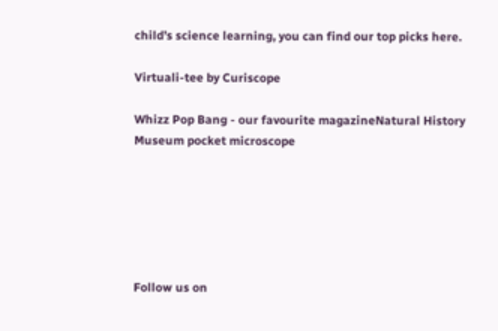child’s science learning, you can find our top picks here.

Virtuali-tee by Curiscope

Whizz Pop Bang - our favourite magazineNatural History Museum pocket microscope






Follow us on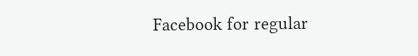Facebook for regular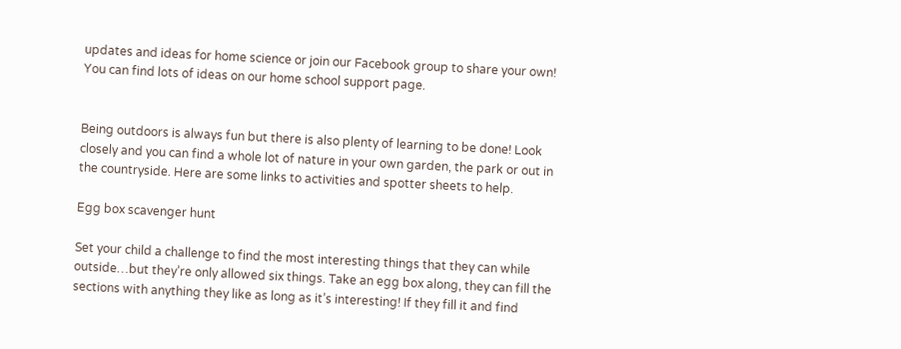updates and ideas for home science or join our Facebook group to share your own! You can find lots of ideas on our home school support page.


Being outdoors is always fun but there is also plenty of learning to be done! Look closely and you can find a whole lot of nature in your own garden, the park or out in the countryside. Here are some links to activities and spotter sheets to help.

Egg box scavenger hunt

Set your child a challenge to find the most interesting things that they can while outside…but they’re only allowed six things. Take an egg box along, they can fill the sections with anything they like as long as it’s interesting! If they fill it and find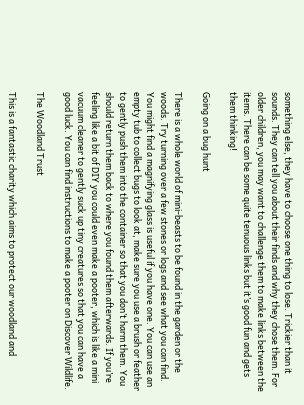something else, they have to choose one thing to lose. Trickier than it sounds. They can tell you about their finds and why they chose them. For older children, you may want to challenge them to make links between the items. There can be some quite tenuous links but it’s good fun and gets them thinking!

Going on a bug hunt

There is a whole world of mini-beasts to be found in the garden or the woods. Try turning over a few stones or logs and see what you can find. You might find a magnifying glass is useful if you have one. You can use an empty tub to collect bugs to look at, make sure you use a brush or feather to gently push them into the container so that you don’t harm them. You should return them back to where you found them afterwards. If you’re feeling like a bit of DIY you could even make a pooter, which is like a mini vacuum cleaner to gently suck up tiny creatures so that you can have a good luck. You can find instructions to make a pooter on Discover Wildlife.

The Woodland Trust

This is a fantastic charity which aims to protect our woodland and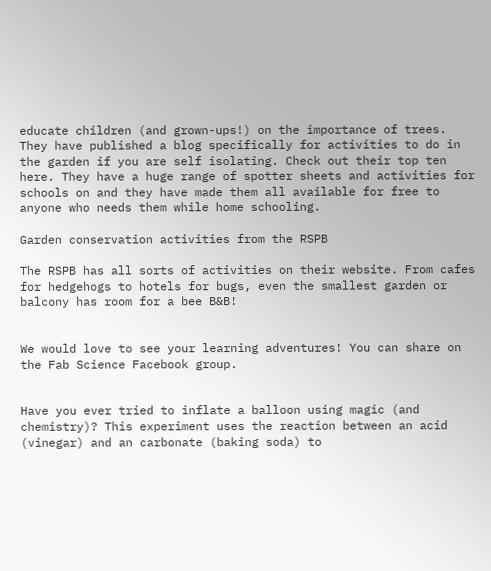educate children (and grown-ups!) on the importance of trees. They have published a blog specifically for activities to do in the garden if you are self isolating. Check out their top ten here. They have a huge range of spotter sheets and activities for schools on and they have made them all available for free to anyone who needs them while home schooling.

Garden conservation activities from the RSPB

The RSPB has all sorts of activities on their website. From cafes for hedgehogs to hotels for bugs, even the smallest garden or balcony has room for a bee B&B!


We would love to see your learning adventures! You can share on the Fab Science Facebook group.


Have you ever tried to inflate a balloon using magic (and chemistry)? This experiment uses the reaction between an acid (vinegar) and an carbonate (baking soda) to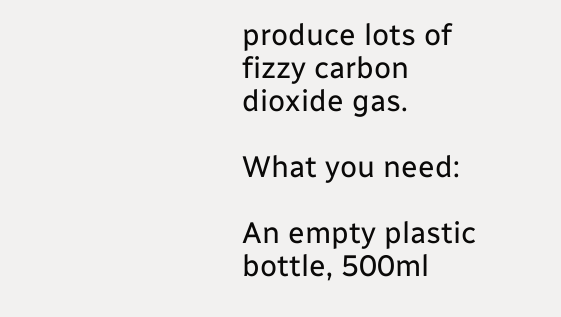produce lots of fizzy carbon dioxide gas.

What you need:

An empty plastic bottle, 500ml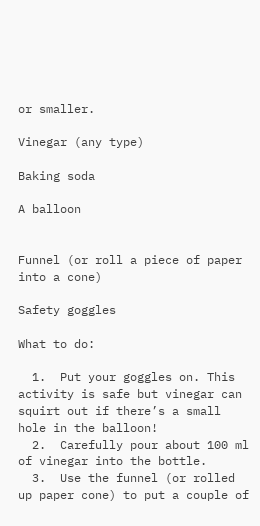or smaller.

Vinegar (any type)

Baking soda

A balloon


Funnel (or roll a piece of paper into a cone)

Safety goggles

What to do:

  1.  Put your goggles on. This activity is safe but vinegar can squirt out if there’s a small hole in the balloon!
  2.  Carefully pour about 100 ml of vinegar into the bottle.
  3.  Use the funnel (or rolled up paper cone) to put a couple of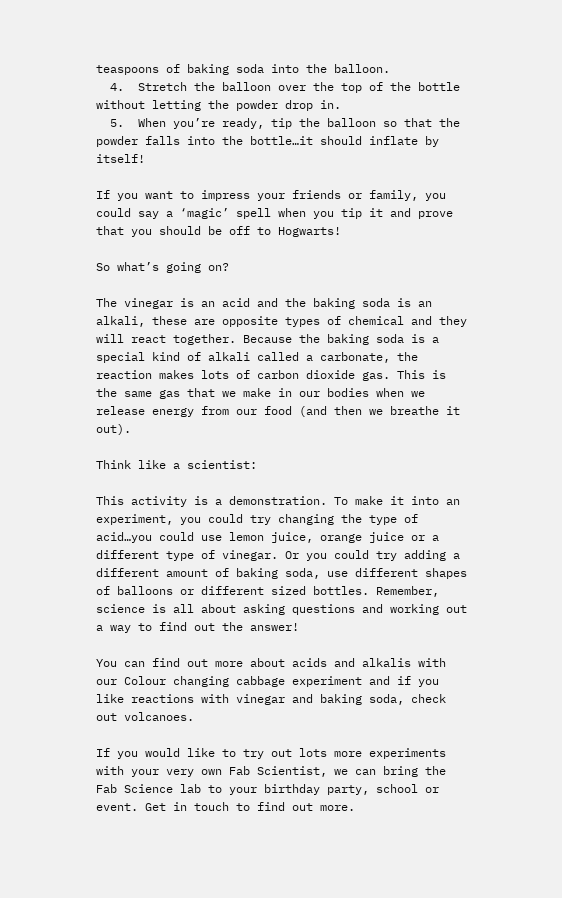teaspoons of baking soda into the balloon.
  4.  Stretch the balloon over the top of the bottle without letting the powder drop in.
  5.  When you’re ready, tip the balloon so that the powder falls into the bottle…it should inflate by itself!

If you want to impress your friends or family, you could say a ‘magic’ spell when you tip it and prove that you should be off to Hogwarts!

So what’s going on?

The vinegar is an acid and the baking soda is an alkali, these are opposite types of chemical and they will react together. Because the baking soda is a special kind of alkali called a carbonate, the reaction makes lots of carbon dioxide gas. This is the same gas that we make in our bodies when we release energy from our food (and then we breathe it out).

Think like a scientist:

This activity is a demonstration. To make it into an experiment, you could try changing the type of acid…you could use lemon juice, orange juice or a different type of vinegar. Or you could try adding a different amount of baking soda, use different shapes of balloons or different sized bottles. Remember, science is all about asking questions and working out a way to find out the answer!

You can find out more about acids and alkalis with our Colour changing cabbage experiment and if you like reactions with vinegar and baking soda, check out volcanoes.

If you would like to try out lots more experiments with your very own Fab Scientist, we can bring the Fab Science lab to your birthday party, school or event. Get in touch to find out more.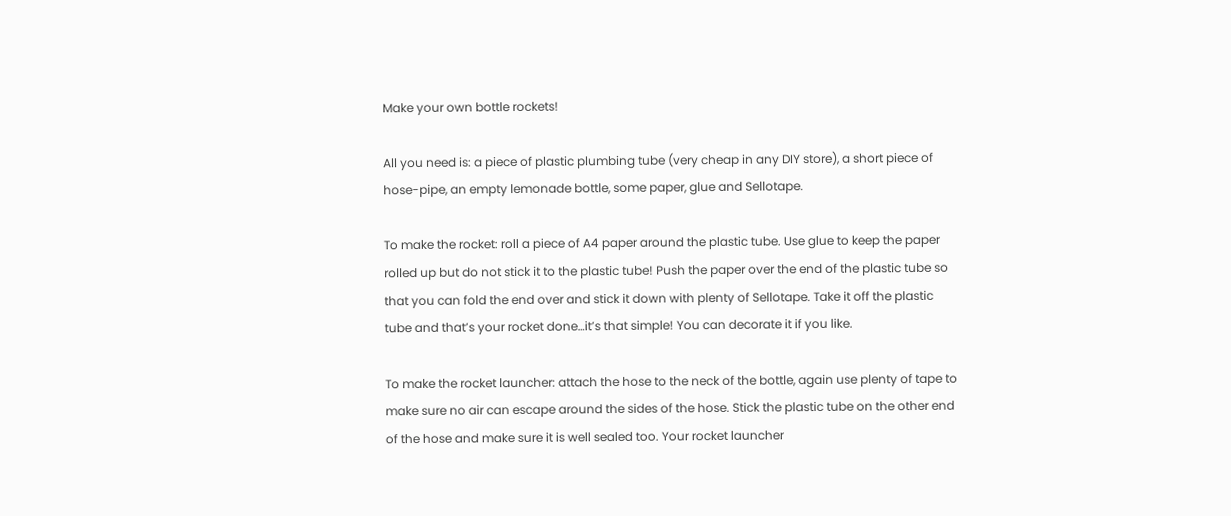Make your own bottle rockets!

All you need is: a piece of plastic plumbing tube (very cheap in any DIY store), a short piece of hose-pipe, an empty lemonade bottle, some paper, glue and Sellotape.

To make the rocket: roll a piece of A4 paper around the plastic tube. Use glue to keep the paper rolled up but do not stick it to the plastic tube! Push the paper over the end of the plastic tube so that you can fold the end over and stick it down with plenty of Sellotape. Take it off the plastic tube and that’s your rocket done…it’s that simple! You can decorate it if you like.

To make the rocket launcher: attach the hose to the neck of the bottle, again use plenty of tape to make sure no air can escape around the sides of the hose. Stick the plastic tube on the other end of the hose and make sure it is well sealed too. Your rocket launcher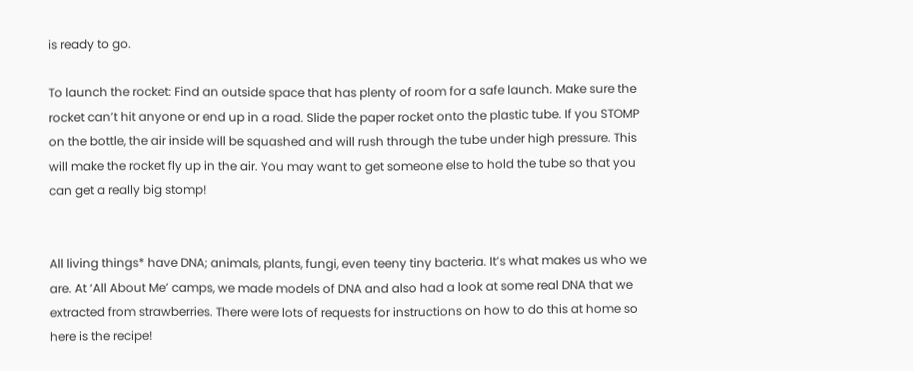is ready to go.

To launch the rocket: Find an outside space that has plenty of room for a safe launch. Make sure the rocket can’t hit anyone or end up in a road. Slide the paper rocket onto the plastic tube. If you STOMP on the bottle, the air inside will be squashed and will rush through the tube under high pressure. This will make the rocket fly up in the air. You may want to get someone else to hold the tube so that you can get a really big stomp!


All living things* have DNA; animals, plants, fungi, even teeny tiny bacteria. It’s what makes us who we are. At ‘All About Me’ camps, we made models of DNA and also had a look at some real DNA that we extracted from strawberries. There were lots of requests for instructions on how to do this at home so here is the recipe!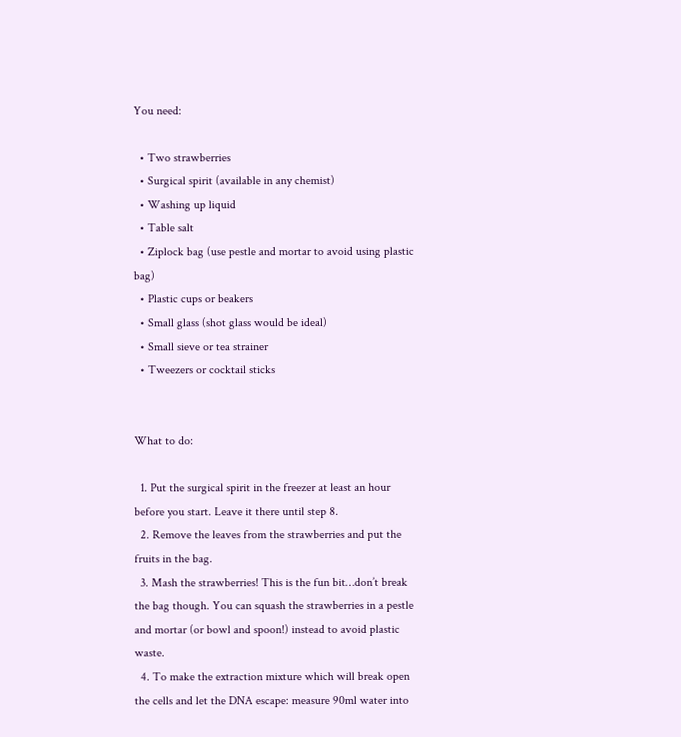You need:

  • Two strawberries
  • Surgical spirit (available in any chemist)
  • Washing up liquid
  • Table salt
  • Ziplock bag (use pestle and mortar to avoid using plastic bag)
  • Plastic cups or beakers
  • Small glass (shot glass would be ideal)
  • Small sieve or tea strainer
  • Tweezers or cocktail sticks


What to do:

  1. Put the surgical spirit in the freezer at least an hour before you start. Leave it there until step 8.
  2. Remove the leaves from the strawberries and put the fruits in the bag.
  3. Mash the strawberries! This is the fun bit…don’t break the bag though. You can squash the strawberries in a pestle and mortar (or bowl and spoon!) instead to avoid plastic waste.
  4. To make the extraction mixture which will break open the cells and let the DNA escape: measure 90ml water into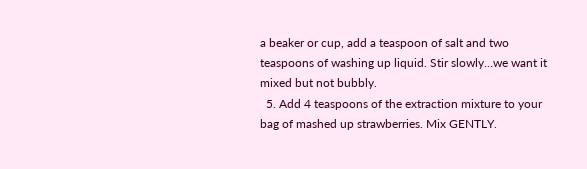a beaker or cup, add a teaspoon of salt and two teaspoons of washing up liquid. Stir slowly…we want it mixed but not bubbly.
  5. Add 4 teaspoons of the extraction mixture to your bag of mashed up strawberries. Mix GENTLY.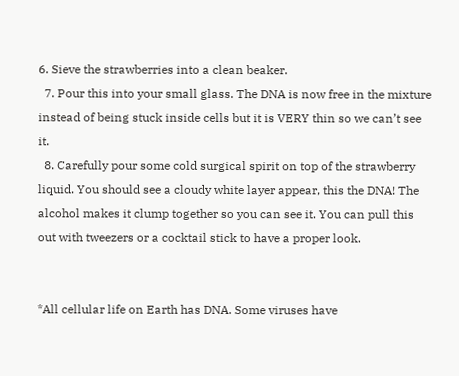6. Sieve the strawberries into a clean beaker.
  7. Pour this into your small glass. The DNA is now free in the mixture instead of being stuck inside cells but it is VERY thin so we can’t see it.
  8. Carefully pour some cold surgical spirit on top of the strawberry liquid. You should see a cloudy white layer appear, this the DNA! The alcohol makes it clump together so you can see it. You can pull this out with tweezers or a cocktail stick to have a proper look.


*All cellular life on Earth has DNA. Some viruses have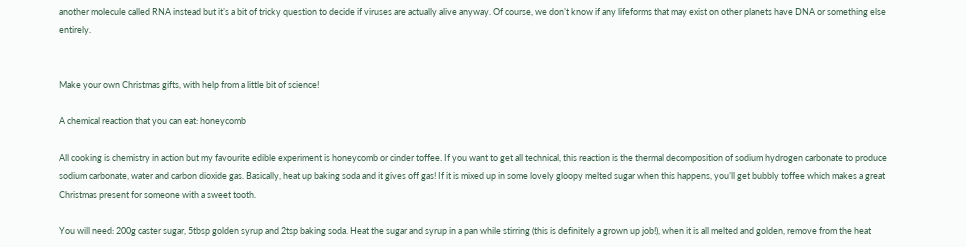another molecule called RNA instead but it’s a bit of tricky question to decide if viruses are actually alive anyway. Of course, we don’t know if any lifeforms that may exist on other planets have DNA or something else entirely.


Make your own Christmas gifts, with help from a little bit of science!

A chemical reaction that you can eat: honeycomb

All cooking is chemistry in action but my favourite edible experiment is honeycomb or cinder toffee. If you want to get all technical, this reaction is the thermal decomposition of sodium hydrogen carbonate to produce sodium carbonate, water and carbon dioxide gas. Basically, heat up baking soda and it gives off gas! If it is mixed up in some lovely gloopy melted sugar when this happens, you’ll get bubbly toffee which makes a great Christmas present for someone with a sweet tooth.

You will need: 200g caster sugar, 5tbsp golden syrup and 2tsp baking soda. Heat the sugar and syrup in a pan while stirring (this is definitely a grown up job!), when it is all melted and golden, remove from the heat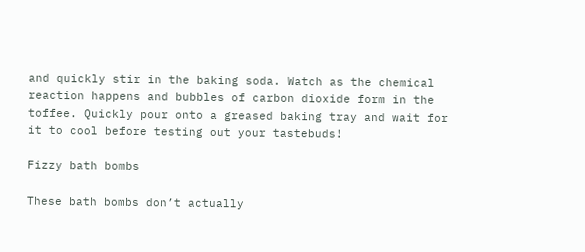and quickly stir in the baking soda. Watch as the chemical reaction happens and bubbles of carbon dioxide form in the toffee. Quickly pour onto a greased baking tray and wait for it to cool before testing out your tastebuds!

Fizzy bath bombs

These bath bombs don’t actually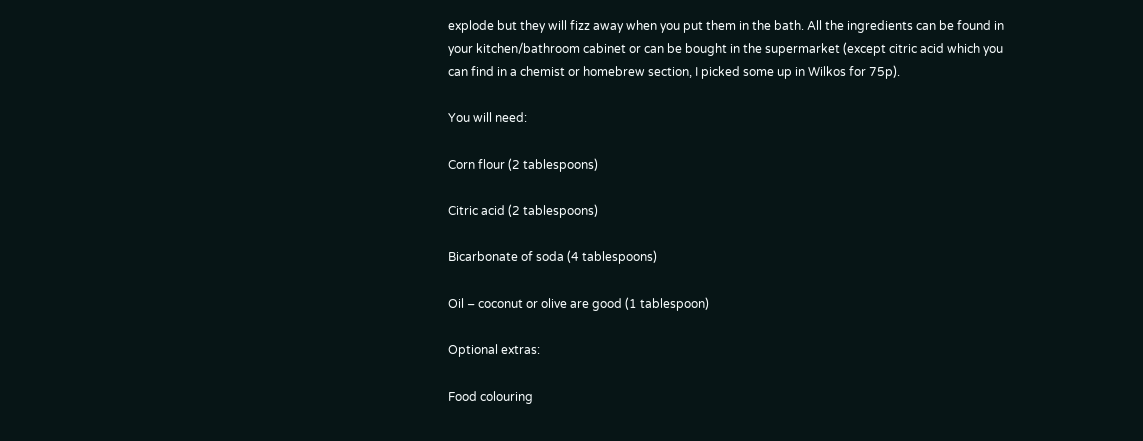explode but they will fizz away when you put them in the bath. All the ingredients can be found in your kitchen/bathroom cabinet or can be bought in the supermarket (except citric acid which you can find in a chemist or homebrew section, I picked some up in Wilkos for 75p).

You will need:

Corn flour (2 tablespoons)

Citric acid (2 tablespoons)

Bicarbonate of soda (4 tablespoons)

Oil – coconut or olive are good (1 tablespoon)

Optional extras:

Food colouring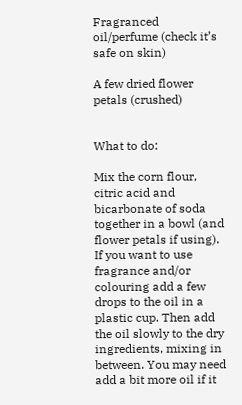Fragranced oil/perfume (check it’s safe on skin)

A few dried flower petals (crushed)


What to do:

Mix the corn flour, citric acid and bicarbonate of soda together in a bowl (and flower petals if using). If you want to use fragrance and/or colouring add a few drops to the oil in a plastic cup. Then add the oil slowly to the dry ingredients, mixing in between. You may need add a bit more oil if it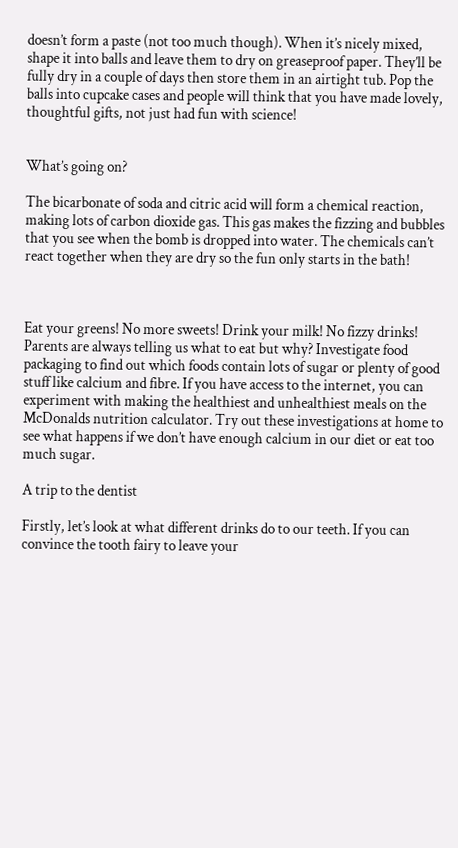doesn’t form a paste (not too much though). When it’s nicely mixed, shape it into balls and leave them to dry on greaseproof paper. They’ll be fully dry in a couple of days then store them in an airtight tub. Pop the balls into cupcake cases and people will think that you have made lovely, thoughtful gifts, not just had fun with science!


What’s going on?

The bicarbonate of soda and citric acid will form a chemical reaction, making lots of carbon dioxide gas. This gas makes the fizzing and bubbles that you see when the bomb is dropped into water. The chemicals can’t react together when they are dry so the fun only starts in the bath!



Eat your greens! No more sweets! Drink your milk! No fizzy drinks! Parents are always telling us what to eat but why? Investigate food packaging to find out which foods contain lots of sugar or plenty of good stuff like calcium and fibre. If you have access to the internet, you can experiment with making the healthiest and unhealthiest meals on the McDonalds nutrition calculator. Try out these investigations at home to see what happens if we don’t have enough calcium in our diet or eat too much sugar.

A trip to the dentist

Firstly, let’s look at what different drinks do to our teeth. If you can convince the tooth fairy to leave your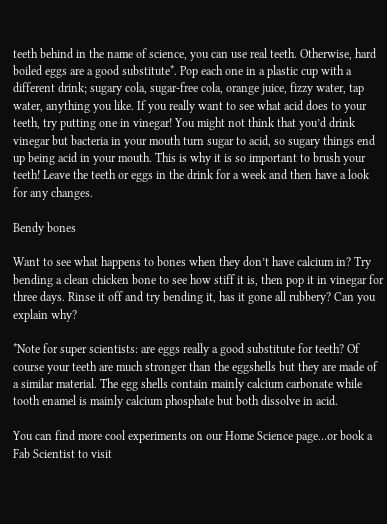teeth behind in the name of science, you can use real teeth. Otherwise, hard boiled eggs are a good substitute*. Pop each one in a plastic cup with a different drink; sugary cola, sugar-free cola, orange juice, fizzy water, tap water, anything you like. If you really want to see what acid does to your teeth, try putting one in vinegar! You might not think that you’d drink vinegar but bacteria in your mouth turn sugar to acid, so sugary things end up being acid in your mouth. This is why it is so important to brush your teeth! Leave the teeth or eggs in the drink for a week and then have a look for any changes.

Bendy bones

Want to see what happens to bones when they don’t have calcium in? Try bending a clean chicken bone to see how stiff it is, then pop it in vinegar for three days. Rinse it off and try bending it, has it gone all rubbery? Can you explain why?

*Note for super scientists: are eggs really a good substitute for teeth? Of course your teeth are much stronger than the eggshells but they are made of a similar material. The egg shells contain mainly calcium carbonate while tooth enamel is mainly calcium phosphate but both dissolve in acid.

You can find more cool experiments on our Home Science page…or book a Fab Scientist to visit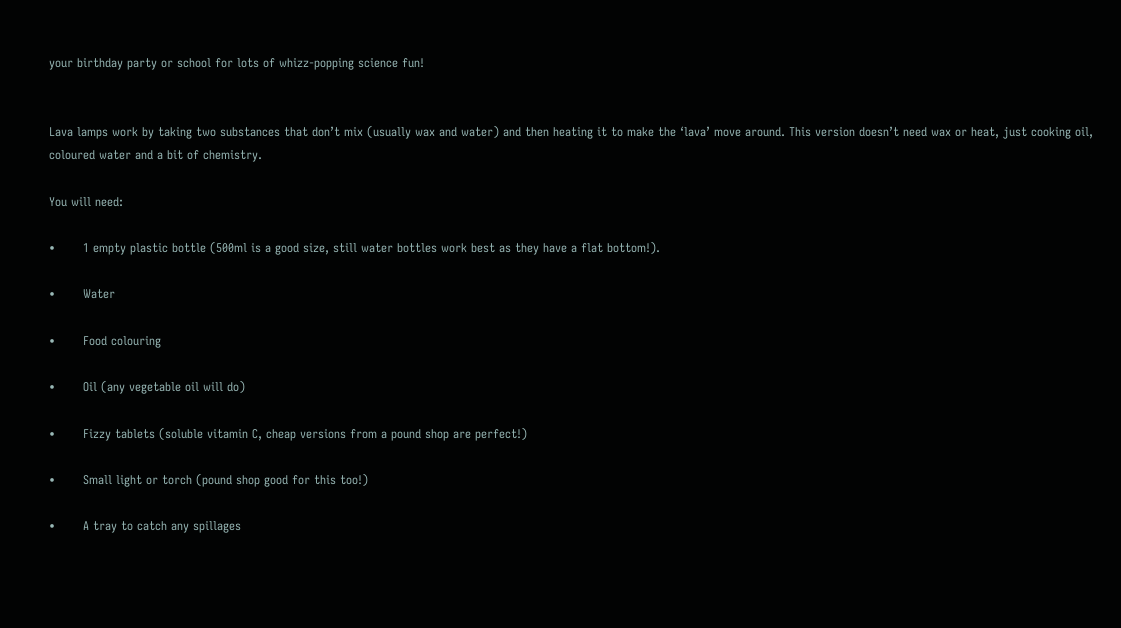your birthday party or school for lots of whizz-popping science fun!


Lava lamps work by taking two substances that don’t mix (usually wax and water) and then heating it to make the ‘lava’ move around. This version doesn’t need wax or heat, just cooking oil, coloured water and a bit of chemistry.

You will need:

•       1 empty plastic bottle (500ml is a good size, still water bottles work best as they have a flat bottom!).

•       Water

•       Food colouring

•       Oil (any vegetable oil will do)

•       Fizzy tablets (soluble vitamin C, cheap versions from a pound shop are perfect!)

•       Small light or torch (pound shop good for this too!)

•       A tray to catch any spillages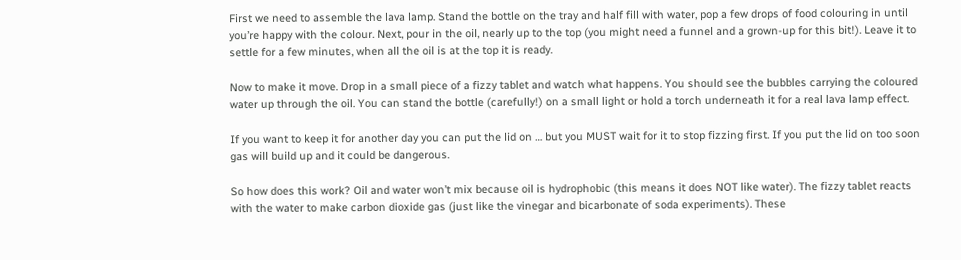First we need to assemble the lava lamp. Stand the bottle on the tray and half fill with water, pop a few drops of food colouring in until you’re happy with the colour. Next, pour in the oil, nearly up to the top (you might need a funnel and a grown-up for this bit!). Leave it to settle for a few minutes, when all the oil is at the top it is ready.

Now to make it move. Drop in a small piece of a fizzy tablet and watch what happens. You should see the bubbles carrying the coloured water up through the oil. You can stand the bottle (carefully!) on a small light or hold a torch underneath it for a real lava lamp effect.

If you want to keep it for another day you can put the lid on … but you MUST wait for it to stop fizzing first. If you put the lid on too soon gas will build up and it could be dangerous.

So how does this work? Oil and water won’t mix because oil is hydrophobic (this means it does NOT like water). The fizzy tablet reacts with the water to make carbon dioxide gas (just like the vinegar and bicarbonate of soda experiments). These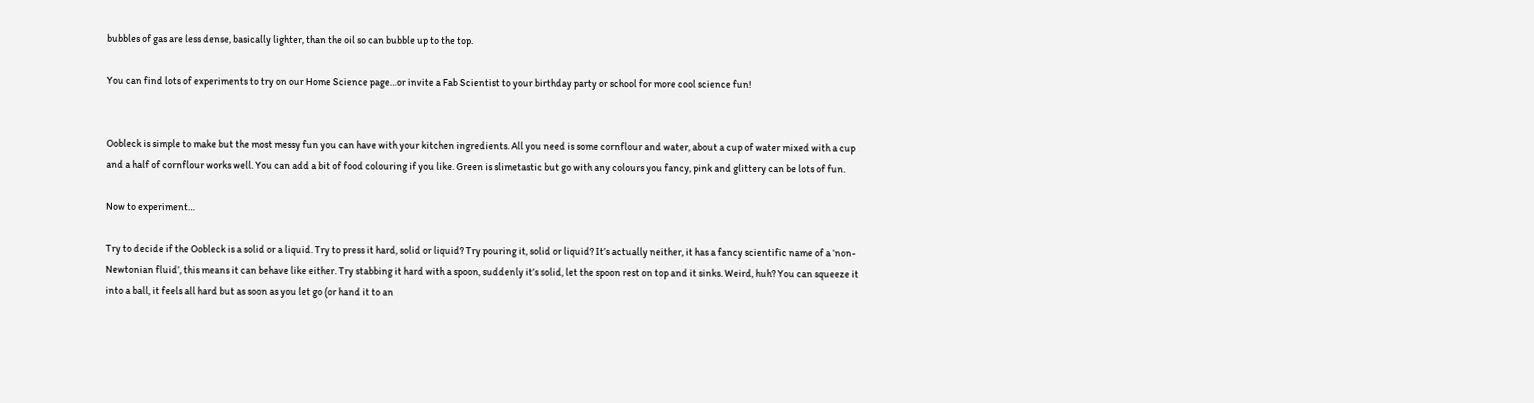bubbles of gas are less dense, basically lighter, than the oil so can bubble up to the top.

You can find lots of experiments to try on our Home Science page…or invite a Fab Scientist to your birthday party or school for more cool science fun!


Oobleck is simple to make but the most messy fun you can have with your kitchen ingredients. All you need is some cornflour and water, about a cup of water mixed with a cup and a half of cornflour works well. You can add a bit of food colouring if you like. Green is slimetastic but go with any colours you fancy, pink and glittery can be lots of fun.

Now to experiment…

Try to decide if the Oobleck is a solid or a liquid. Try to press it hard, solid or liquid? Try pouring it, solid or liquid? It’s actually neither, it has a fancy scientific name of a ‘non-Newtonian fluid’, this means it can behave like either. Try stabbing it hard with a spoon, suddenly it’s solid, let the spoon rest on top and it sinks. Weird, huh? You can squeeze it into a ball, it feels all hard but as soon as you let go (or hand it to an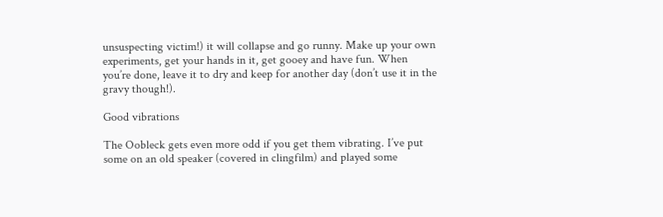unsuspecting victim!) it will collapse and go runny. Make up your own experiments, get your hands in it, get gooey and have fun. When you’re done, leave it to dry and keep for another day (don’t use it in the gravy though!).

Good vibrations

The Oobleck gets even more odd if you get them vibrating. I’ve put some on an old speaker (covered in clingfilm) and played some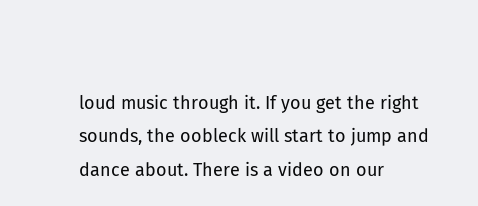loud music through it. If you get the right sounds, the oobleck will start to jump and dance about. There is a video on our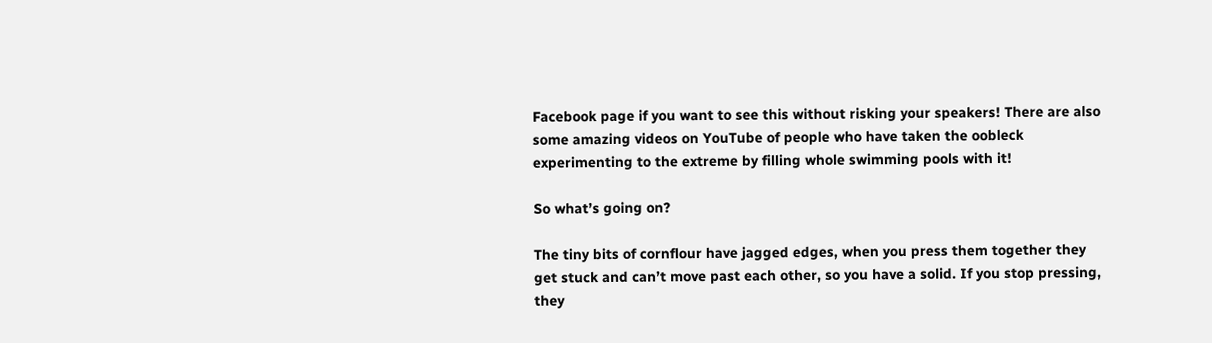Facebook page if you want to see this without risking your speakers! There are also some amazing videos on YouTube of people who have taken the oobleck experimenting to the extreme by filling whole swimming pools with it!

So what’s going on?

The tiny bits of cornflour have jagged edges, when you press them together they get stuck and can’t move past each other, so you have a solid. If you stop pressing, they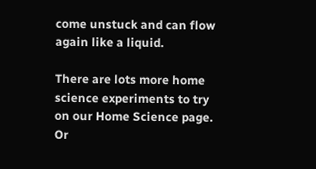come unstuck and can flow again like a liquid.

There are lots more home science experiments to try on our Home Science page. Or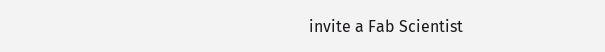invite a Fab Scientist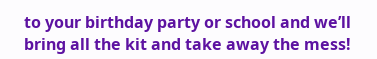to your birthday party or school and we’ll bring all the kit and take away the mess!